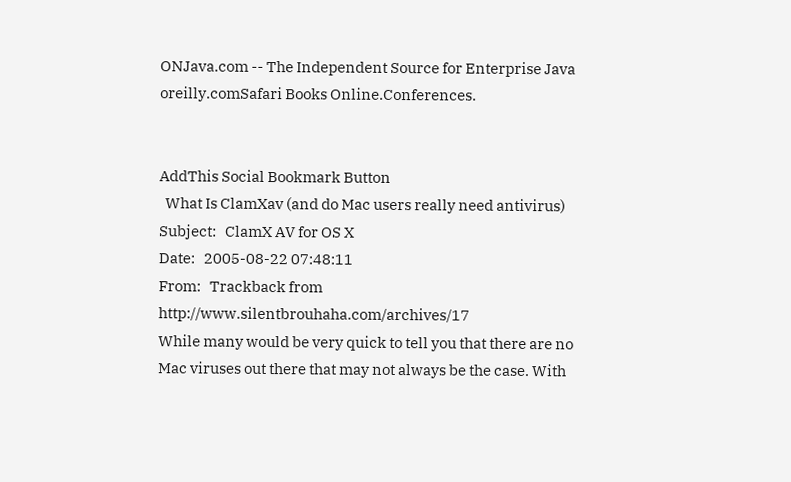ONJava.com -- The Independent Source for Enterprise Java
oreilly.comSafari Books Online.Conferences.


AddThis Social Bookmark Button
  What Is ClamXav (and do Mac users really need antivirus)
Subject:   ClamX AV for OS X
Date:   2005-08-22 07:48:11
From:   Trackback from http://www.silentbrouhaha.com/archives/17
While many would be very quick to tell you that there are no Mac viruses out there that may not always be the case. With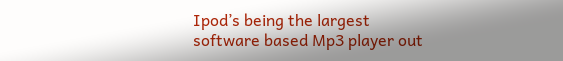Ipod’s being the largest software based Mp3 player out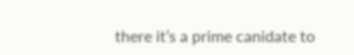there it’s a prime canidate to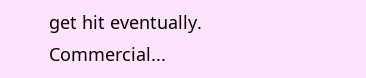get hit eventually. Commercial...